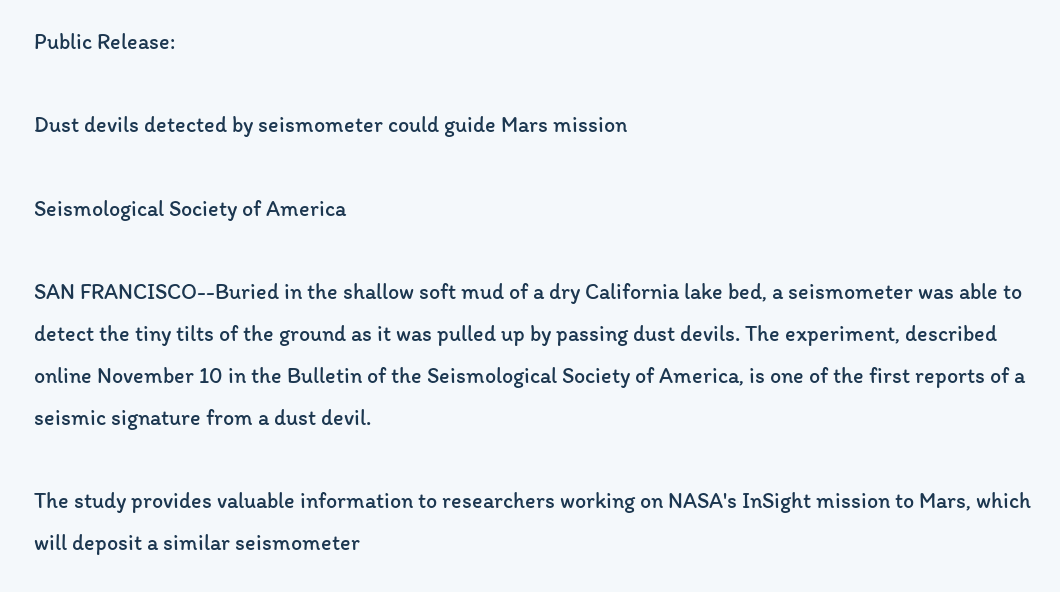Public Release:

Dust devils detected by seismometer could guide Mars mission

Seismological Society of America

SAN FRANCISCO--Buried in the shallow soft mud of a dry California lake bed, a seismometer was able to detect the tiny tilts of the ground as it was pulled up by passing dust devils. The experiment, described online November 10 in the Bulletin of the Seismological Society of America, is one of the first reports of a seismic signature from a dust devil.

The study provides valuable information to researchers working on NASA's InSight mission to Mars, which will deposit a similar seismometer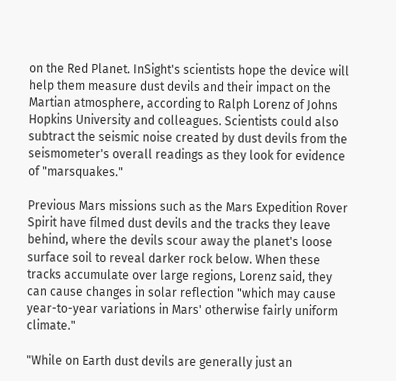on the Red Planet. InSight's scientists hope the device will help them measure dust devils and their impact on the Martian atmosphere, according to Ralph Lorenz of Johns Hopkins University and colleagues. Scientists could also subtract the seismic noise created by dust devils from the seismometer's overall readings as they look for evidence of "marsquakes."

Previous Mars missions such as the Mars Expedition Rover Spirit have filmed dust devils and the tracks they leave behind, where the devils scour away the planet's loose surface soil to reveal darker rock below. When these tracks accumulate over large regions, Lorenz said, they can cause changes in solar reflection "which may cause year-to-year variations in Mars' otherwise fairly uniform climate."

"While on Earth dust devils are generally just an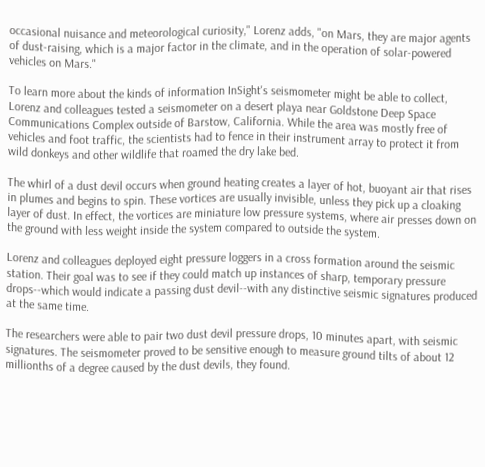occasional nuisance and meteorological curiosity," Lorenz adds, "on Mars, they are major agents of dust-raising, which is a major factor in the climate, and in the operation of solar-powered vehicles on Mars."

To learn more about the kinds of information InSight's seismometer might be able to collect, Lorenz and colleagues tested a seismometer on a desert playa near Goldstone Deep Space Communications Complex outside of Barstow, California. While the area was mostly free of vehicles and foot traffic, the scientists had to fence in their instrument array to protect it from wild donkeys and other wildlife that roamed the dry lake bed.

The whirl of a dust devil occurs when ground heating creates a layer of hot, buoyant air that rises in plumes and begins to spin. These vortices are usually invisible, unless they pick up a cloaking layer of dust. In effect, the vortices are miniature low pressure systems, where air presses down on the ground with less weight inside the system compared to outside the system.

Lorenz and colleagues deployed eight pressure loggers in a cross formation around the seismic station. Their goal was to see if they could match up instances of sharp, temporary pressure drops--which would indicate a passing dust devil--with any distinctive seismic signatures produced at the same time.

The researchers were able to pair two dust devil pressure drops, 10 minutes apart, with seismic signatures. The seismometer proved to be sensitive enough to measure ground tilts of about 12 millionths of a degree caused by the dust devils, they found.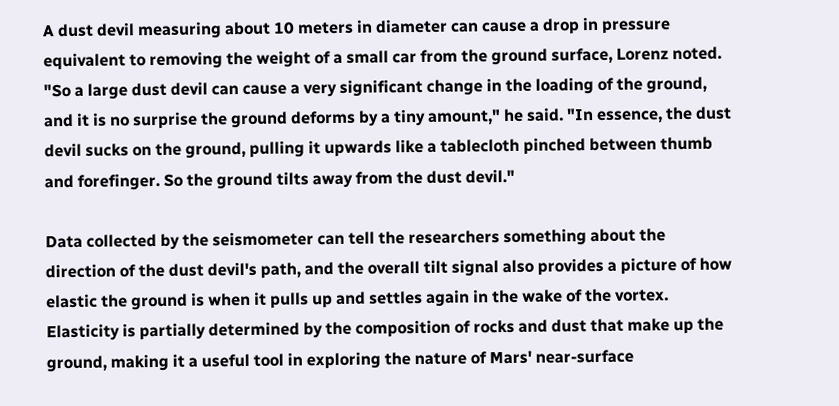A dust devil measuring about 10 meters in diameter can cause a drop in pressure equivalent to removing the weight of a small car from the ground surface, Lorenz noted. "So a large dust devil can cause a very significant change in the loading of the ground, and it is no surprise the ground deforms by a tiny amount," he said. "In essence, the dust devil sucks on the ground, pulling it upwards like a tablecloth pinched between thumb and forefinger. So the ground tilts away from the dust devil."

Data collected by the seismometer can tell the researchers something about the direction of the dust devil's path, and the overall tilt signal also provides a picture of how elastic the ground is when it pulls up and settles again in the wake of the vortex. Elasticity is partially determined by the composition of rocks and dust that make up the ground, making it a useful tool in exploring the nature of Mars' near-surface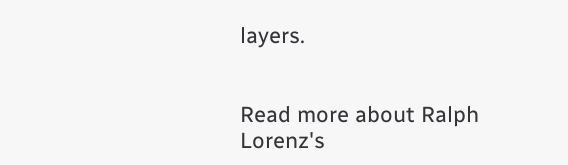layers.


Read more about Ralph Lorenz's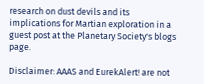research on dust devils and its implications for Martian exploration in a guest post at the Planetary Society's blogs page.

Disclaimer: AAAS and EurekAlert! are not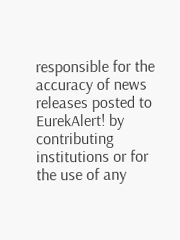responsible for the accuracy of news releases posted to EurekAlert! by contributing institutions or for the use of any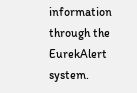information through the EurekAlert system.